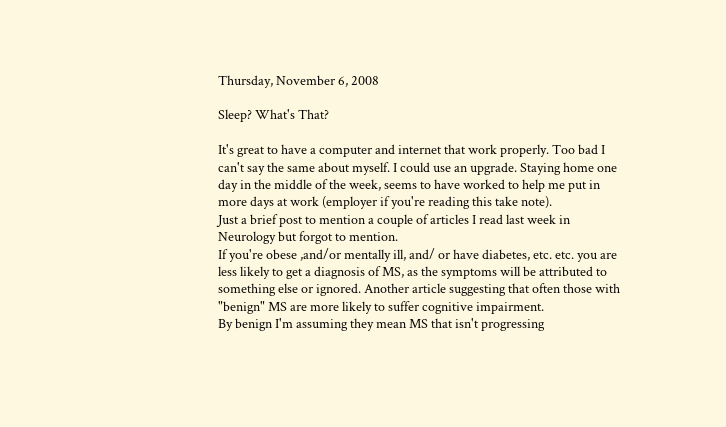Thursday, November 6, 2008

Sleep? What's That?

It's great to have a computer and internet that work properly. Too bad I can't say the same about myself. I could use an upgrade. Staying home one day in the middle of the week, seems to have worked to help me put in more days at work (employer if you're reading this take note).
Just a brief post to mention a couple of articles I read last week in Neurology but forgot to mention.
If you're obese ,and/or mentally ill, and/ or have diabetes, etc. etc. you are less likely to get a diagnosis of MS, as the symptoms will be attributed to something else or ignored. Another article suggesting that often those with "benign" MS are more likely to suffer cognitive impairment.
By benign I'm assuming they mean MS that isn't progressing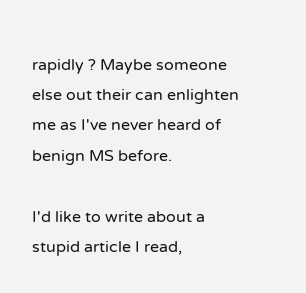rapidly ? Maybe someone else out their can enlighten me as I've never heard of benign MS before.

I'd like to write about a stupid article I read,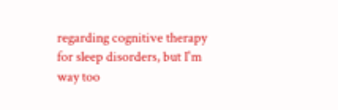regarding cognitive therapy for sleep disorders, but I'm way too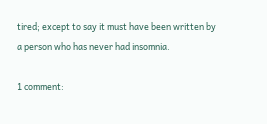tired; except to say it must have been written by a person who has never had insomnia.

1 comment: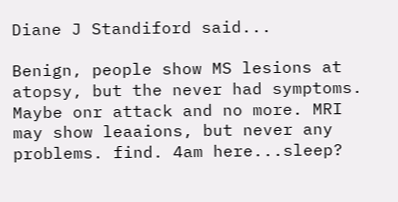Diane J Standiford said...

Benign, people show MS lesions at atopsy, but the never had symptoms. Maybe onr attack and no more. MRI may show leaaions, but never any problems. find. 4am here...sleep?